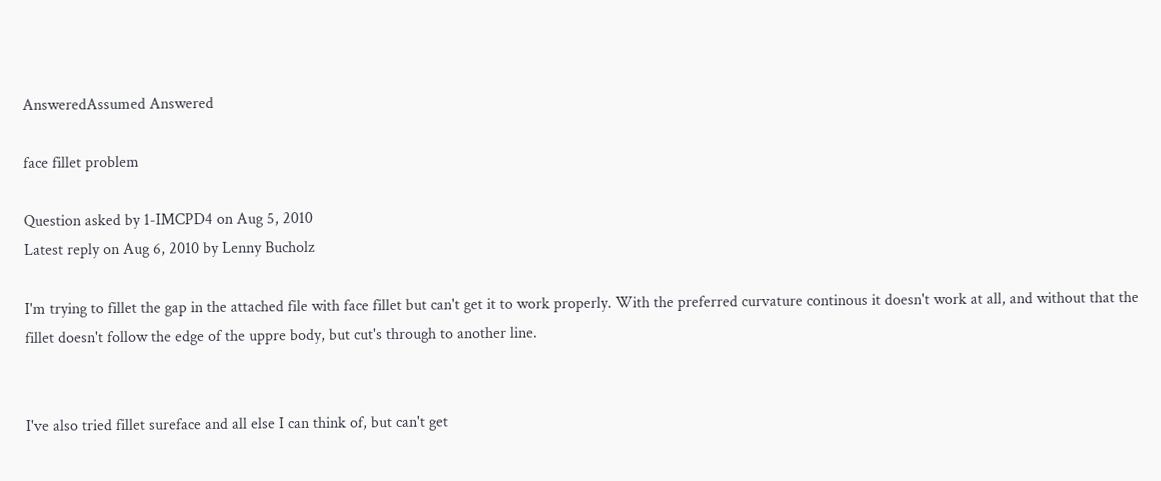AnsweredAssumed Answered

face fillet problem

Question asked by 1-IMCPD4 on Aug 5, 2010
Latest reply on Aug 6, 2010 by Lenny Bucholz

I'm trying to fillet the gap in the attached file with face fillet but can't get it to work properly. With the preferred curvature continous it doesn't work at all, and without that the fillet doesn't follow the edge of the uppre body, but cut's through to another line.


I've also tried fillet sureface and all else I can think of, but can't get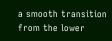a smooth transition from the lower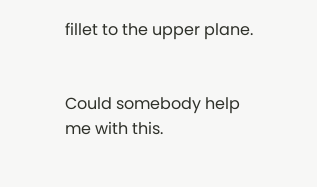fillet to the upper plane.


Could somebody help me with this.